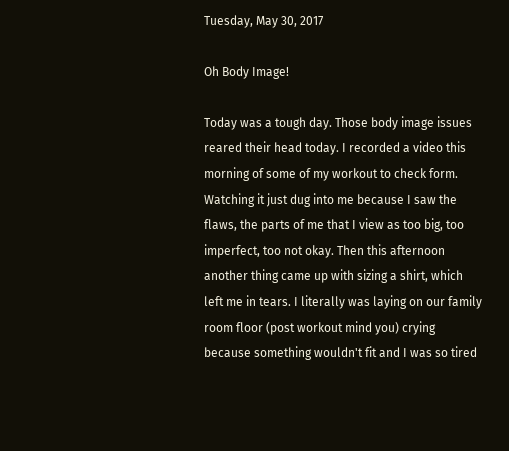Tuesday, May 30, 2017

Oh Body Image!

Today was a tough day. Those body image issues reared their head today. I recorded a video this morning of some of my workout to check form. Watching it just dug into me because I saw the flaws, the parts of me that I view as too big, too imperfect, too not okay. Then this afternoon another thing came up with sizing a shirt, which left me in tears. I literally was laying on our family room floor (post workout mind you) crying because something wouldn't fit and I was so tired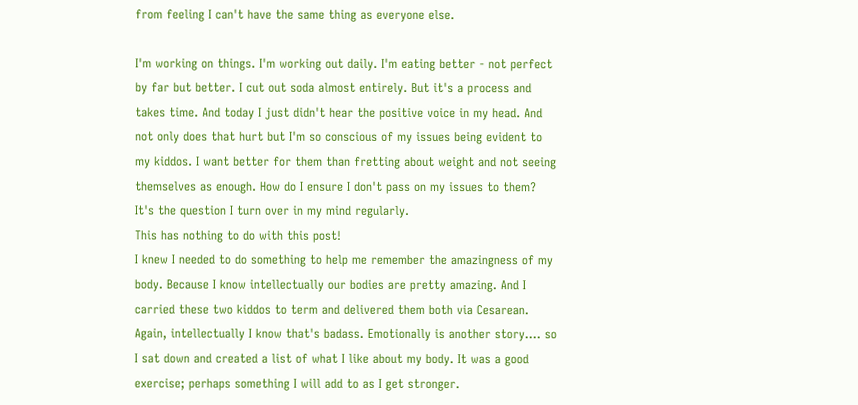from feeling I can't have the same thing as everyone else.

I'm working on things. I'm working out daily. I'm eating better - not perfect by far but better. I cut out soda almost entirely. But it's a process and takes time. And today I just didn't hear the positive voice in my head. And not only does that hurt but I'm so conscious of my issues being evident to my kiddos. I want better for them than fretting about weight and not seeing themselves as enough. How do I ensure I don't pass on my issues to them? It's the question I turn over in my mind regularly.
This has nothing to do with this post!
I knew I needed to do something to help me remember the amazingness of my body. Because I know intellectually our bodies are pretty amazing. And I carried these two kiddos to term and delivered them both via Cesarean. Again, intellectually I know that's badass. Emotionally is another story.... so I sat down and created a list of what I like about my body. It was a good exercise; perhaps something I will add to as I get stronger.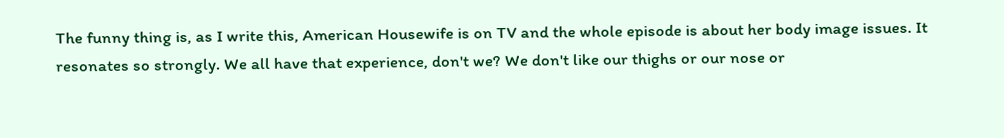The funny thing is, as I write this, American Housewife is on TV and the whole episode is about her body image issues. It resonates so strongly. We all have that experience, don't we? We don't like our thighs or our nose or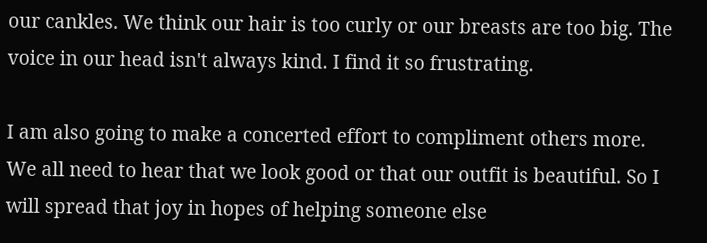our cankles. We think our hair is too curly or our breasts are too big. The voice in our head isn't always kind. I find it so frustrating.

I am also going to make a concerted effort to compliment others more. We all need to hear that we look good or that our outfit is beautiful. So I will spread that joy in hopes of helping someone else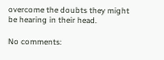overcome the doubts they might be hearing in their head.

No comments: